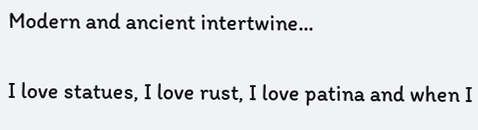Modern and ancient intertwine...

I love statues, I love rust, I love patina and when I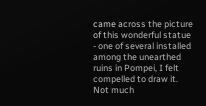came across the picture of this wonderful statue - one of several installed among the unearthed ruins in Pompei, I felt compelled to draw it. Not much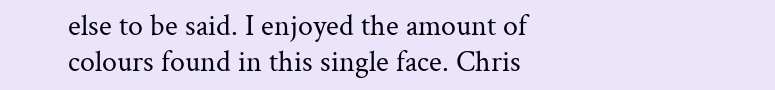else to be said. I enjoyed the amount of colours found in this single face. Chris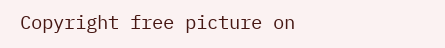Copyright free picture on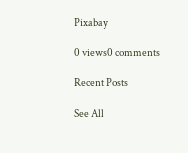Pixabay

0 views0 comments

Recent Posts

See All